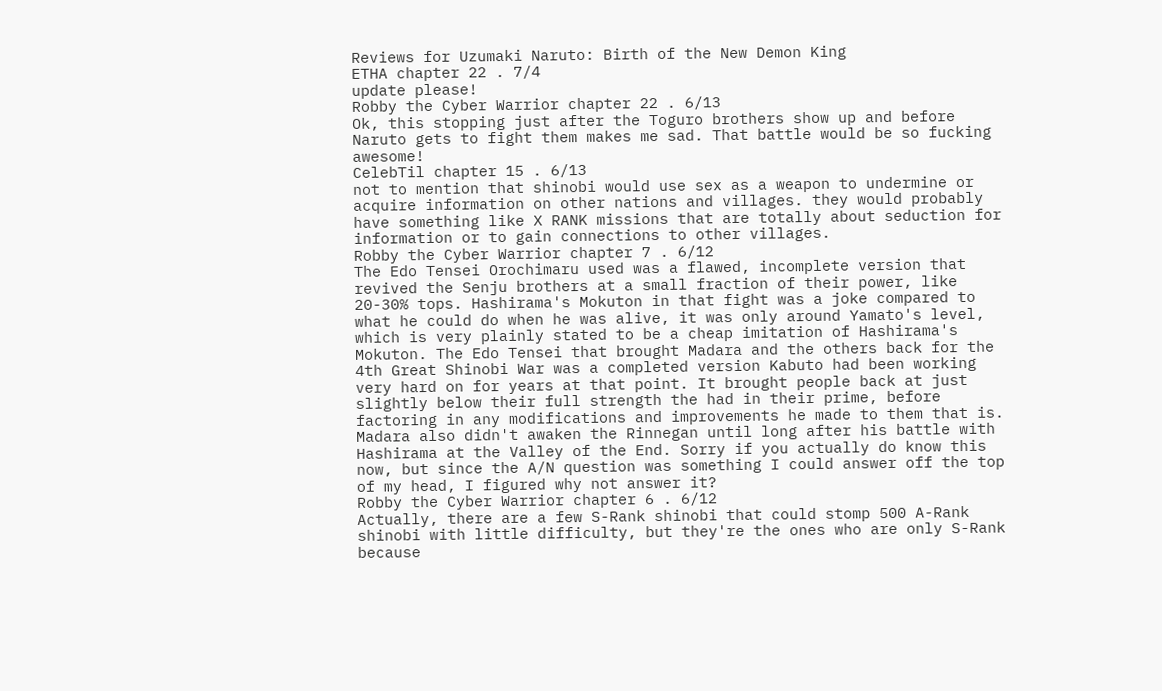Reviews for Uzumaki Naruto: Birth of the New Demon King
ETHA chapter 22 . 7/4
update please!
Robby the Cyber Warrior chapter 22 . 6/13
Ok, this stopping just after the Toguro brothers show up and before Naruto gets to fight them makes me sad. That battle would be so fucking awesome!
CelebTil chapter 15 . 6/13
not to mention that shinobi would use sex as a weapon to undermine or acquire information on other nations and villages. they would probably have something like X RANK missions that are totally about seduction for information or to gain connections to other villages.
Robby the Cyber Warrior chapter 7 . 6/12
The Edo Tensei Orochimaru used was a flawed, incomplete version that revived the Senju brothers at a small fraction of their power, like 20-30% tops. Hashirama's Mokuton in that fight was a joke compared to what he could do when he was alive, it was only around Yamato's level, which is very plainly stated to be a cheap imitation of Hashirama's Mokuton. The Edo Tensei that brought Madara and the others back for the 4th Great Shinobi War was a completed version Kabuto had been working very hard on for years at that point. It brought people back at just slightly below their full strength the had in their prime, before factoring in any modifications and improvements he made to them that is. Madara also didn't awaken the Rinnegan until long after his battle with Hashirama at the Valley of the End. Sorry if you actually do know this now, but since the A/N question was something I could answer off the top of my head, I figured why not answer it?
Robby the Cyber Warrior chapter 6 . 6/12
Actually, there are a few S-Rank shinobi that could stomp 500 A-Rank shinobi with little difficulty, but they're the ones who are only S-Rank because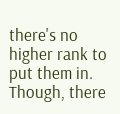there's no higher rank to put them in. Though, there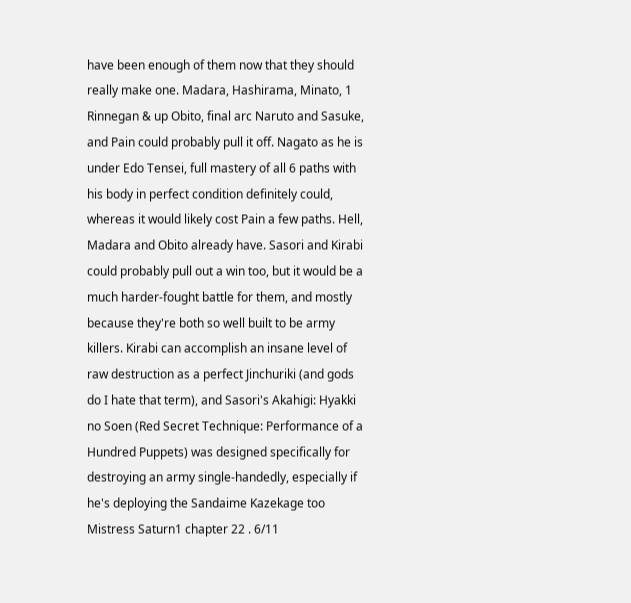have been enough of them now that they should really make one. Madara, Hashirama, Minato, 1 Rinnegan & up Obito, final arc Naruto and Sasuke, and Pain could probably pull it off. Nagato as he is under Edo Tensei, full mastery of all 6 paths with his body in perfect condition definitely could, whereas it would likely cost Pain a few paths. Hell, Madara and Obito already have. Sasori and Kirabi could probably pull out a win too, but it would be a much harder-fought battle for them, and mostly because they're both so well built to be army killers. Kirabi can accomplish an insane level of raw destruction as a perfect Jinchuriki (and gods do I hate that term), and Sasori's Akahigi: Hyakki no Soen (Red Secret Technique: Performance of a Hundred Puppets) was designed specifically for destroying an army single-handedly, especially if he's deploying the Sandaime Kazekage too
Mistress Saturn1 chapter 22 . 6/11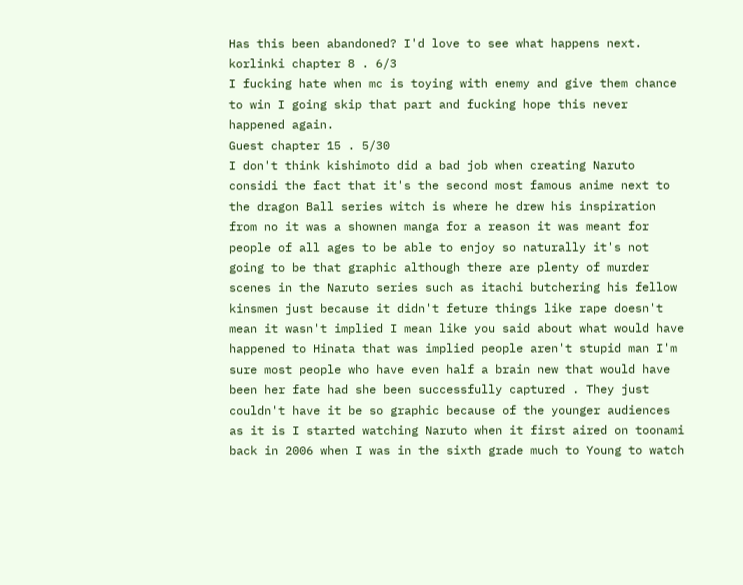Has this been abandoned? I'd love to see what happens next.
korlinki chapter 8 . 6/3
I fucking hate when mc is toying with enemy and give them chance to win I going skip that part and fucking hope this never happened again.
Guest chapter 15 . 5/30
I don't think kishimoto did a bad job when creating Naruto considi the fact that it's the second most famous anime next to the dragon Ball series witch is where he drew his inspiration from no it was a shownen manga for a reason it was meant for people of all ages to be able to enjoy so naturally it's not going to be that graphic although there are plenty of murder scenes in the Naruto series such as itachi butchering his fellow kinsmen just because it didn't feture things like rape doesn't mean it wasn't implied I mean like you said about what would have happened to Hinata that was implied people aren't stupid man I'm sure most people who have even half a brain new that would have been her fate had she been successfully captured . They just couldn't have it be so graphic because of the younger audiences as it is I started watching Naruto when it first aired on toonami back in 2006 when I was in the sixth grade much to Young to watch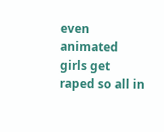even animated girls get raped so all in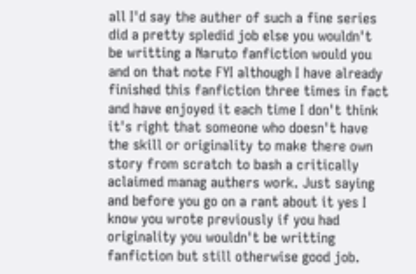all I'd say the auther of such a fine series did a pretty spledid job else you wouldn't be writting a Naruto fanfiction would you and on that note FYI although I have already finished this fanfiction three times in fact and have enjoyed it each time I don't think it's right that someone who doesn't have the skill or originality to make there own story from scratch to bash a critically aclaimed manag authers work. Just saying and before you go on a rant about it yes I know you wrote previously if you had originality you wouldn't be writting fanfiction but still otherwise good job.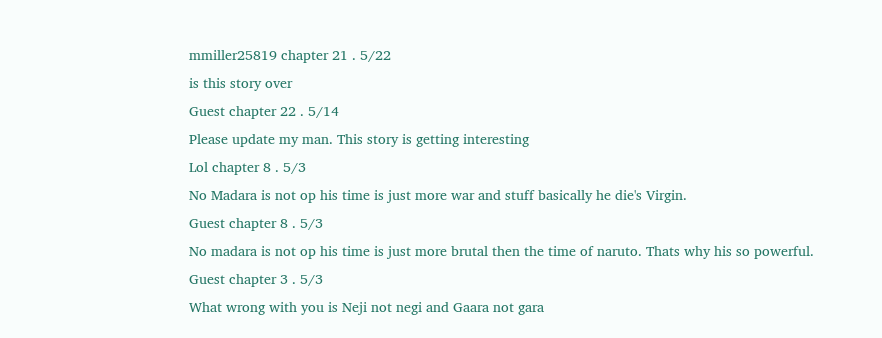mmiller25819 chapter 21 . 5/22
is this story over
Guest chapter 22 . 5/14
Please update my man. This story is getting interesting
Lol chapter 8 . 5/3
No Madara is not op his time is just more war and stuff basically he die's Virgin.
Guest chapter 8 . 5/3
No madara is not op his time is just more brutal then the time of naruto. Thats why his so powerful.
Guest chapter 3 . 5/3
What wrong with you is Neji not negi and Gaara not gara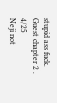stupid ass fuck.
Guest chapter 2 . 4/25
Neji not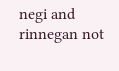negi and rinnegan not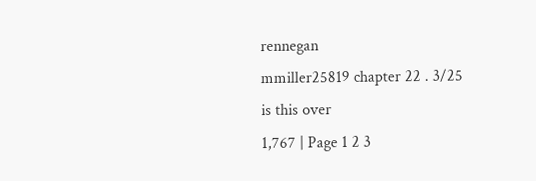rennegan
mmiller25819 chapter 22 . 3/25
is this over
1,767 | Page 1 2 3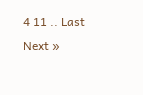4 11 .. Last Next »